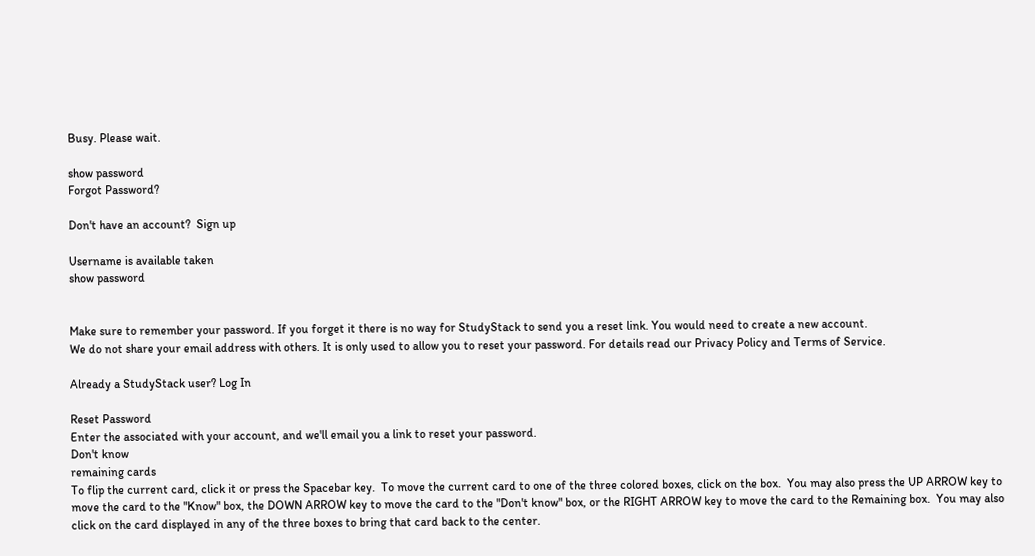Busy. Please wait.

show password
Forgot Password?

Don't have an account?  Sign up

Username is available taken
show password


Make sure to remember your password. If you forget it there is no way for StudyStack to send you a reset link. You would need to create a new account.
We do not share your email address with others. It is only used to allow you to reset your password. For details read our Privacy Policy and Terms of Service.

Already a StudyStack user? Log In

Reset Password
Enter the associated with your account, and we'll email you a link to reset your password.
Don't know
remaining cards
To flip the current card, click it or press the Spacebar key.  To move the current card to one of the three colored boxes, click on the box.  You may also press the UP ARROW key to move the card to the "Know" box, the DOWN ARROW key to move the card to the "Don't know" box, or the RIGHT ARROW key to move the card to the Remaining box.  You may also click on the card displayed in any of the three boxes to bring that card back to the center.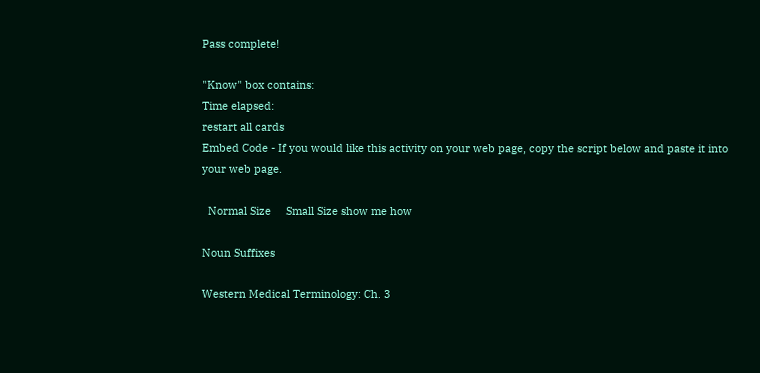Pass complete!

"Know" box contains:
Time elapsed:
restart all cards
Embed Code - If you would like this activity on your web page, copy the script below and paste it into your web page.

  Normal Size     Small Size show me how

Noun Suffixes

Western Medical Terminology: Ch. 3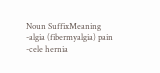Noun SuffixMeaning
-algia (fibermyalgia) pain
-cele hernia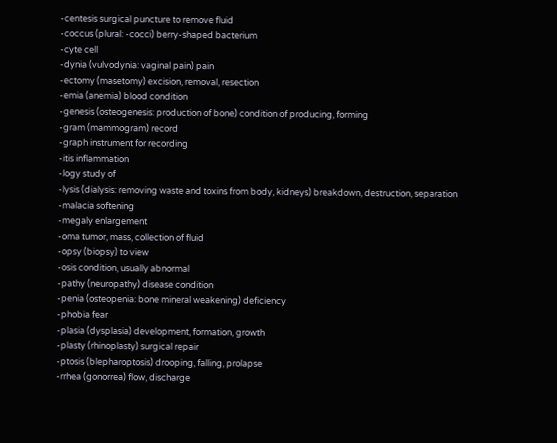-centesis surgical puncture to remove fluid
-coccus (plural: -cocci) berry-shaped bacterium
-cyte cell
-dynia (vulvodynia: vaginal pain) pain
-ectomy (masetomy) excision, removal, resection
-emia (anemia) blood condition
-genesis (osteogenesis: production of bone) condition of producing, forming
-gram (mammogram) record
-graph instrument for recording
-itis inflammation
-logy study of
-lysis (dialysis: removing waste and toxins from body, kidneys) breakdown, destruction, separation
-malacia softening
-megaly enlargement
-oma tumor, mass, collection of fluid
-opsy (biopsy) to view
-osis condition, usually abnormal
-pathy (neuropathy) disease condition
-penia (osteopenia: bone mineral weakening) deficiency
-phobia fear
-plasia (dysplasia) development, formation, growth
-plasty (rhinoplasty) surgical repair
-ptosis (blepharoptosis) drooping, falling, prolapse
-rrhea (gonorrea) flow, discharge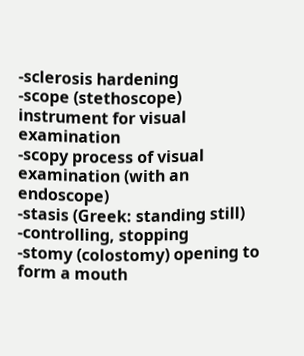-sclerosis hardening
-scope (stethoscope) instrument for visual examination
-scopy process of visual examination (with an endoscope)
-stasis (Greek: standing still) -controlling, stopping
-stomy (colostomy) opening to form a mouth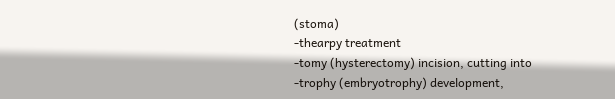(stoma)
-thearpy treatment
-tomy (hysterectomy) incision, cutting into
-trophy (embryotrophy) development,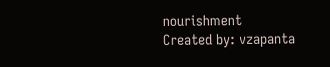nourishment
Created by: vzapanta